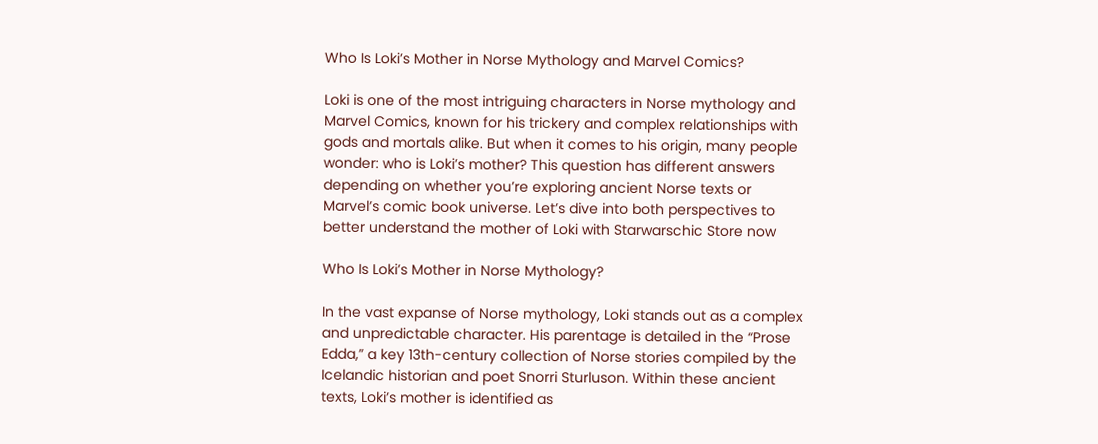Who Is Loki’s Mother in Norse Mythology and Marvel Comics?

Loki is one of the most intriguing characters in Norse mythology and Marvel Comics, known for his trickery and complex relationships with gods and mortals alike. But when it comes to his origin, many people wonder: who is Loki’s mother? This question has different answers depending on whether you’re exploring ancient Norse texts or Marvel’s comic book universe. Let’s dive into both perspectives to better understand the mother of Loki with Starwarschic Store now

Who Is Loki’s Mother in Norse Mythology?

In the vast expanse of Norse mythology, Loki stands out as a complex and unpredictable character. His parentage is detailed in the “Prose Edda,” a key 13th-century collection of Norse stories compiled by the Icelandic historian and poet Snorri Sturluson. Within these ancient texts, Loki’s mother is identified as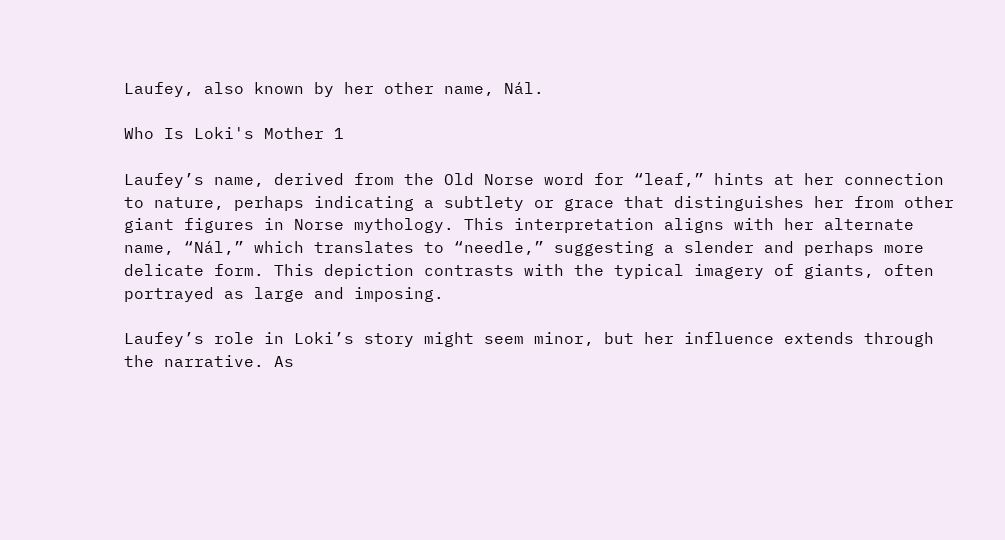Laufey, also known by her other name, Nál.

Who Is Loki's Mother 1

Laufey’s name, derived from the Old Norse word for “leaf,” hints at her connection to nature, perhaps indicating a subtlety or grace that distinguishes her from other giant figures in Norse mythology. This interpretation aligns with her alternate name, “Nál,” which translates to “needle,” suggesting a slender and perhaps more delicate form. This depiction contrasts with the typical imagery of giants, often portrayed as large and imposing.

Laufey’s role in Loki’s story might seem minor, but her influence extends through the narrative. As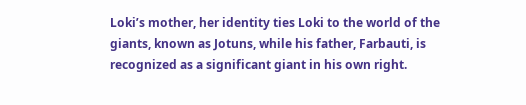Loki’s mother, her identity ties Loki to the world of the giants, known as Jotuns, while his father, Farbauti, is recognized as a significant giant in his own right.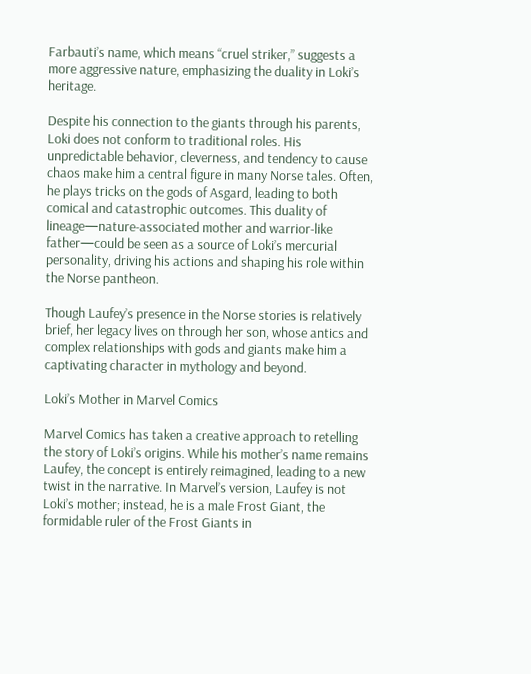Farbauti’s name, which means “cruel striker,” suggests a more aggressive nature, emphasizing the duality in Loki’s heritage.

Despite his connection to the giants through his parents, Loki does not conform to traditional roles. His unpredictable behavior, cleverness, and tendency to cause chaos make him a central figure in many Norse tales. Often, he plays tricks on the gods of Asgard, leading to both comical and catastrophic outcomes. This duality of lineage—nature-associated mother and warrior-like father—could be seen as a source of Loki’s mercurial personality, driving his actions and shaping his role within the Norse pantheon.

Though Laufey’s presence in the Norse stories is relatively brief, her legacy lives on through her son, whose antics and complex relationships with gods and giants make him a captivating character in mythology and beyond.

Loki’s Mother in Marvel Comics

Marvel Comics has taken a creative approach to retelling the story of Loki’s origins. While his mother’s name remains Laufey, the concept is entirely reimagined, leading to a new twist in the narrative. In Marvel’s version, Laufey is not Loki’s mother; instead, he is a male Frost Giant, the formidable ruler of the Frost Giants in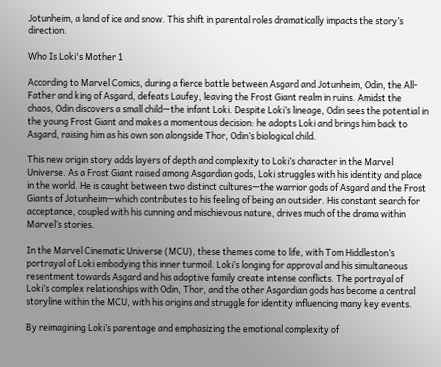Jotunheim, a land of ice and snow. This shift in parental roles dramatically impacts the story’s direction.

Who Is Loki's Mother 1

According to Marvel Comics, during a fierce battle between Asgard and Jotunheim, Odin, the All-Father and king of Asgard, defeats Laufey, leaving the Frost Giant realm in ruins. Amidst the chaos, Odin discovers a small child—the infant Loki. Despite Loki’s lineage, Odin sees the potential in the young Frost Giant and makes a momentous decision: he adopts Loki and brings him back to Asgard, raising him as his own son alongside Thor, Odin’s biological child.

This new origin story adds layers of depth and complexity to Loki’s character in the Marvel Universe. As a Frost Giant raised among Asgardian gods, Loki struggles with his identity and place in the world. He is caught between two distinct cultures—the warrior gods of Asgard and the Frost Giants of Jotunheim—which contributes to his feeling of being an outsider. His constant search for acceptance, coupled with his cunning and mischievous nature, drives much of the drama within Marvel’s stories.

In the Marvel Cinematic Universe (MCU), these themes come to life, with Tom Hiddleston’s portrayal of Loki embodying this inner turmoil. Loki’s longing for approval and his simultaneous resentment towards Asgard and his adoptive family create intense conflicts. The portrayal of Loki’s complex relationships with Odin, Thor, and the other Asgardian gods has become a central storyline within the MCU, with his origins and struggle for identity influencing many key events.

By reimagining Loki’s parentage and emphasizing the emotional complexity of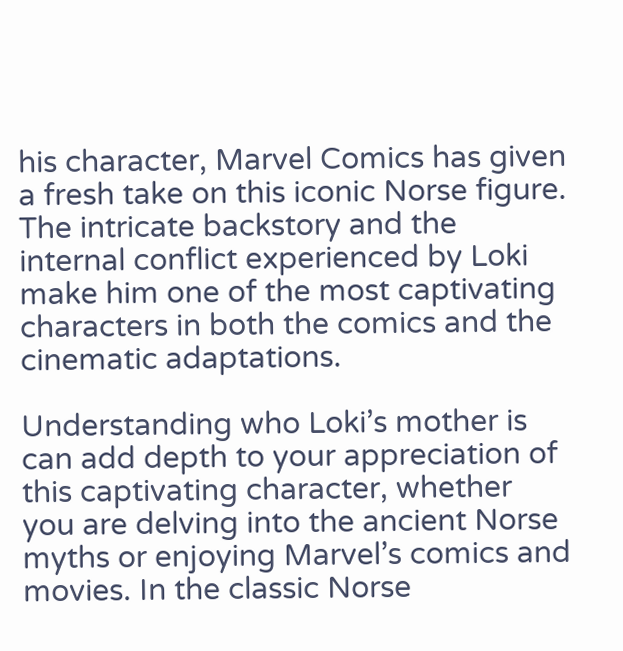his character, Marvel Comics has given a fresh take on this iconic Norse figure. The intricate backstory and the internal conflict experienced by Loki make him one of the most captivating characters in both the comics and the cinematic adaptations.

Understanding who Loki’s mother is can add depth to your appreciation of this captivating character, whether you are delving into the ancient Norse myths or enjoying Marvel’s comics and movies. In the classic Norse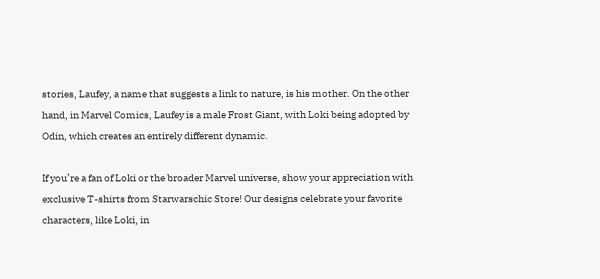stories, Laufey, a name that suggests a link to nature, is his mother. On the other hand, in Marvel Comics, Laufey is a male Frost Giant, with Loki being adopted by Odin, which creates an entirely different dynamic.

If you’re a fan of Loki or the broader Marvel universe, show your appreciation with exclusive T-shirts from Starwarschic Store! Our designs celebrate your favorite characters, like Loki, in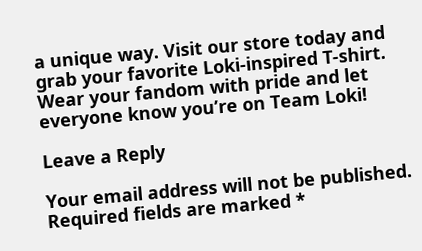a unique way. Visit our store today and grab your favorite Loki-inspired T-shirt. Wear your fandom with pride and let everyone know you’re on Team Loki!

Leave a Reply

Your email address will not be published. Required fields are marked *